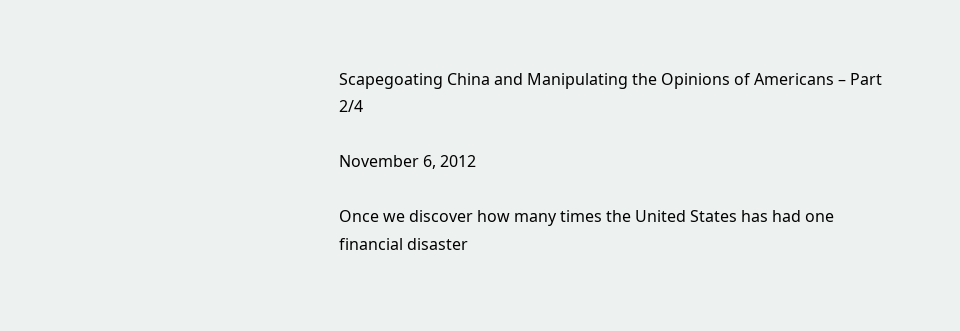Scapegoating China and Manipulating the Opinions of Americans – Part 2/4

November 6, 2012

Once we discover how many times the United States has had one financial disaster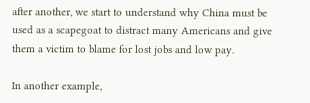after another, we start to understand why China must be used as a scapegoat to distract many Americans and give them a victim to blame for lost jobs and low pay.

In another example,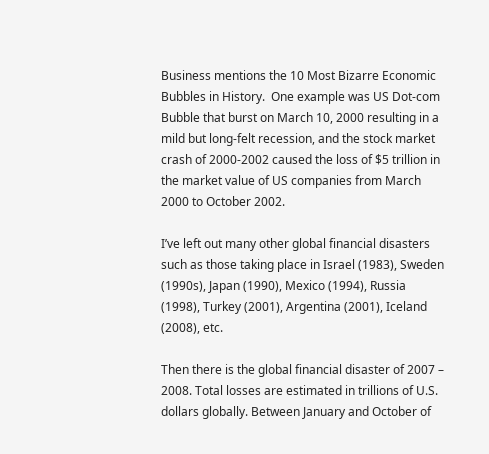Business mentions the 10 Most Bizarre Economic Bubbles in History.  One example was US Dot-com Bubble that burst on March 10, 2000 resulting in a mild but long-felt recession, and the stock market crash of 2000-2002 caused the loss of $5 trillion in the market value of US companies from March 2000 to October 2002.

I’ve left out many other global financial disasters such as those taking place in Israel (1983), Sweden (1990s), Japan (1990), Mexico (1994), Russia (1998), Turkey (2001), Argentina (2001), Iceland (2008), etc.

Then there is the global financial disaster of 2007 – 2008. Total losses are estimated in trillions of U.S. dollars globally. Between January and October of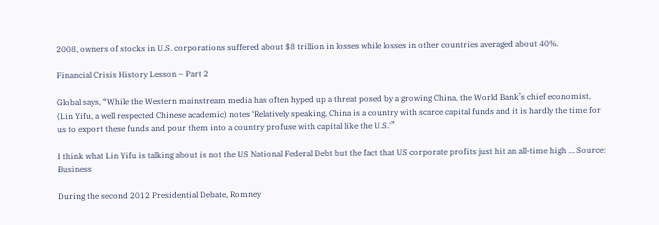2008, owners of stocks in U.S. corporations suffered about $8 trillion in losses while losses in other countries averaged about 40%.

Financial Crisis History Lesson – Part 2

Global says, “While the Western mainstream media has often hyped up a threat posed by a growing China, the World Bank’s chief economist, (Lin Yifu, a well respected Chinese academic) notes ‘Relatively speaking, China is a country with scarce capital funds and it is hardly the time for us to export these funds and pour them into a country profuse with capital like the U.S.'”

I think what Lin Yifu is talking about is not the US National Federal Debt but the fact that US corporate profits just hit an all-time high … Source: Business

During the second 2012 Presidential Debate, Romney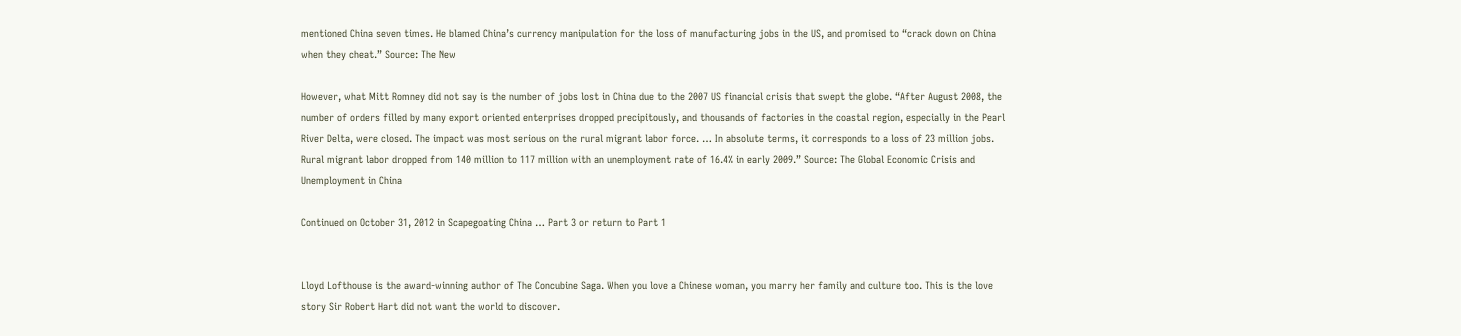mentioned China seven times. He blamed China’s currency manipulation for the loss of manufacturing jobs in the US, and promised to “crack down on China when they cheat.” Source: The New

However, what Mitt Romney did not say is the number of jobs lost in China due to the 2007 US financial crisis that swept the globe. “After August 2008, the number of orders filled by many export oriented enterprises dropped precipitously, and thousands of factories in the coastal region, especially in the Pearl River Delta, were closed. The impact was most serious on the rural migrant labor force. … In absolute terms, it corresponds to a loss of 23 million jobs. Rural migrant labor dropped from 140 million to 117 million with an unemployment rate of 16.4% in early 2009.” Source: The Global Economic Crisis and Unemployment in China

Continued on October 31, 2012 in Scapegoating China … Part 3 or return to Part 1


Lloyd Lofthouse is the award-winning author of The Concubine Saga. When you love a Chinese woman, you marry her family and culture too. This is the love story Sir Robert Hart did not want the world to discover.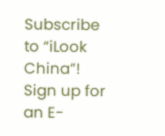Subscribe to “iLook China”!
Sign up for an E-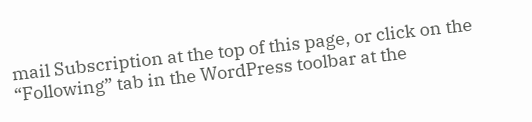mail Subscription at the top of this page, or click on the “Following” tab in the WordPress toolbar at the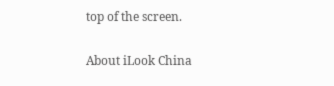top of the screen.

About iLook China